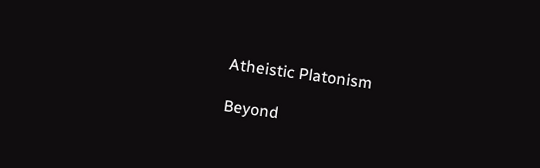Atheistic Platonism

Beyond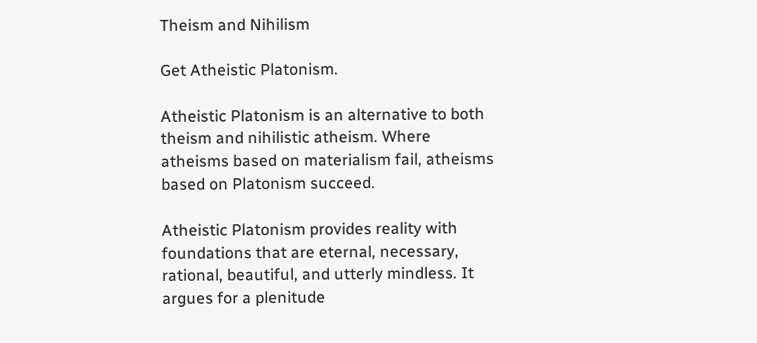Theism and Nihilism

Get Atheistic Platonism.

Atheistic Platonism is an alternative to both theism and nihilistic atheism. Where atheisms based on materialism fail, atheisms based on Platonism succeed.

Atheistic Platonism provides reality with foundations that are eternal, necessary, rational, beautiful, and utterly mindless. It argues for a plenitude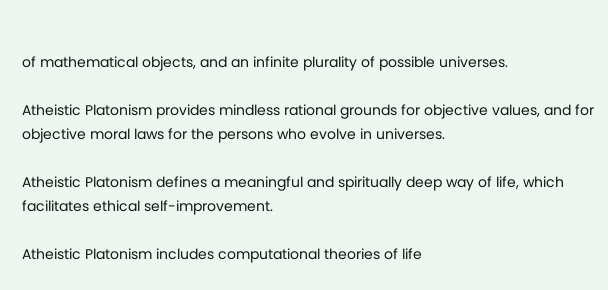of mathematical objects, and an infinite plurality of possible universes.

Atheistic Platonism provides mindless rational grounds for objective values, and for objective moral laws for the persons who evolve in universes.

Atheistic Platonism defines a meaningful and spiritually deep way of life, which facilitates ethical self-improvement.

Atheistic Platonism includes computational theories of life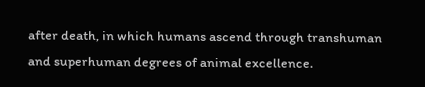after death, in which humans ascend through transhuman and superhuman degrees of animal excellence.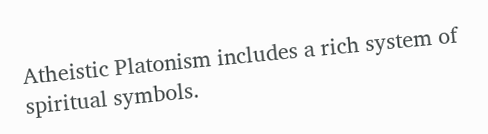Atheistic Platonism includes a rich system of spiritual symbols.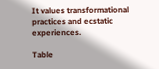It values transformational practices and ecstatic experiences.

Table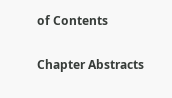of Contents

Chapter Abstracts